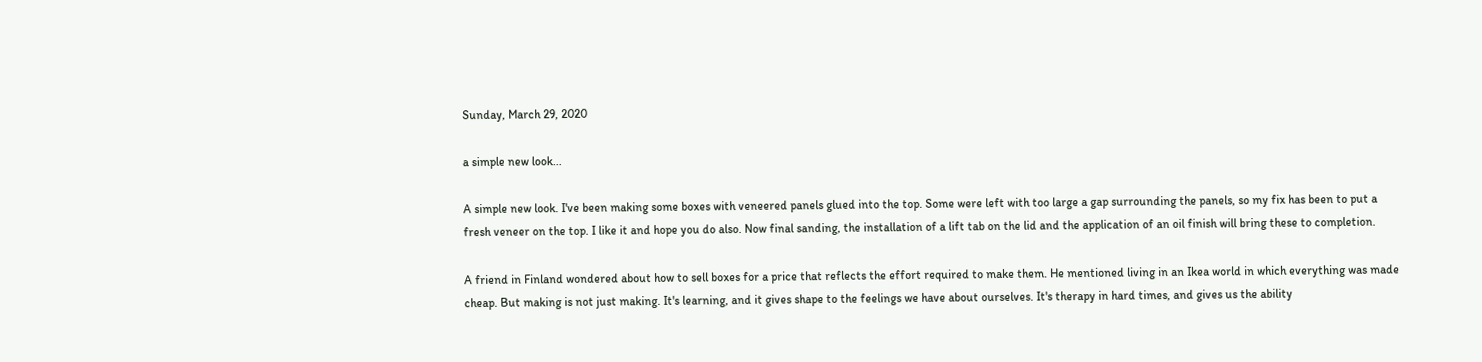Sunday, March 29, 2020

a simple new look...

A simple new look. I've been making some boxes with veneered panels glued into the top. Some were left with too large a gap surrounding the panels, so my fix has been to put a fresh veneer on the top. I like it and hope you do also. Now final sanding, the installation of a lift tab on the lid and the application of an oil finish will bring these to completion.

A friend in Finland wondered about how to sell boxes for a price that reflects the effort required to make them. He mentioned living in an Ikea world in which everything was made cheap. But making is not just making. It's learning, and it gives shape to the feelings we have about ourselves. It's therapy in hard times, and gives us the ability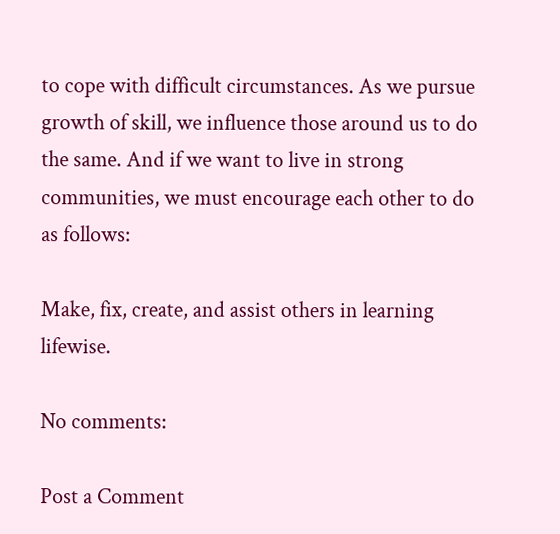to cope with difficult circumstances. As we pursue growth of skill, we influence those around us to do the same. And if we want to live in strong communities, we must encourage each other to do as follows:

Make, fix, create, and assist others in learning lifewise.

No comments:

Post a Comment